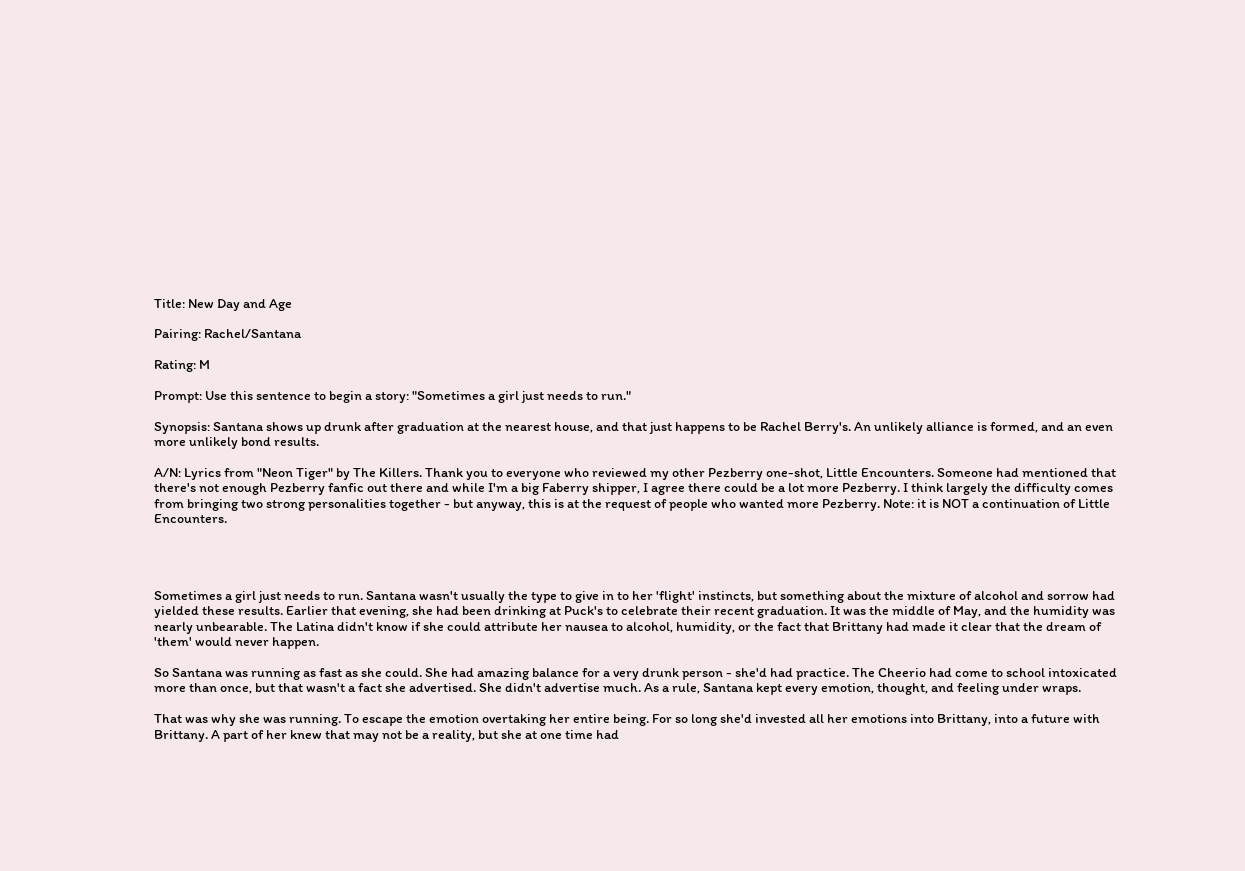Title: New Day and Age

Pairing: Rachel/Santana

Rating: M

Prompt: Use this sentence to begin a story: "Sometimes a girl just needs to run."

Synopsis: Santana shows up drunk after graduation at the nearest house, and that just happens to be Rachel Berry's. An unlikely alliance is formed, and an even more unlikely bond results.

A/N: Lyrics from "Neon Tiger" by The Killers. Thank you to everyone who reviewed my other Pezberry one-shot, Little Encounters. Someone had mentioned that there's not enough Pezberry fanfic out there and while I'm a big Faberry shipper, I agree there could be a lot more Pezberry. I think largely the difficulty comes from bringing two strong personalities together - but anyway, this is at the request of people who wanted more Pezberry. Note: it is NOT a continuation of Little Encounters.




Sometimes a girl just needs to run. Santana wasn't usually the type to give in to her 'flight' instincts, but something about the mixture of alcohol and sorrow had yielded these results. Earlier that evening, she had been drinking at Puck's to celebrate their recent graduation. It was the middle of May, and the humidity was nearly unbearable. The Latina didn't know if she could attribute her nausea to alcohol, humidity, or the fact that Brittany had made it clear that the dream of 'them' would never happen.

So Santana was running as fast as she could. She had amazing balance for a very drunk person - she'd had practice. The Cheerio had come to school intoxicated more than once, but that wasn't a fact she advertised. She didn't advertise much. As a rule, Santana kept every emotion, thought, and feeling under wraps.

That was why she was running. To escape the emotion overtaking her entire being. For so long she'd invested all her emotions into Brittany, into a future with Brittany. A part of her knew that may not be a reality, but she at one time had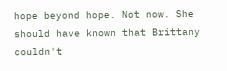hope beyond hope. Not now. She should have known that Brittany couldn't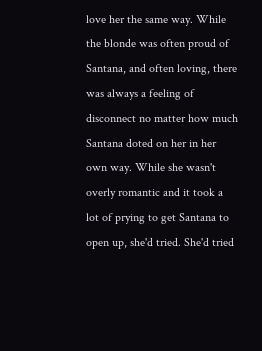love her the same way. While the blonde was often proud of Santana, and often loving, there was always a feeling of disconnect no matter how much Santana doted on her in her own way. While she wasn't overly romantic and it took a lot of prying to get Santana to open up, she'd tried. She'd tried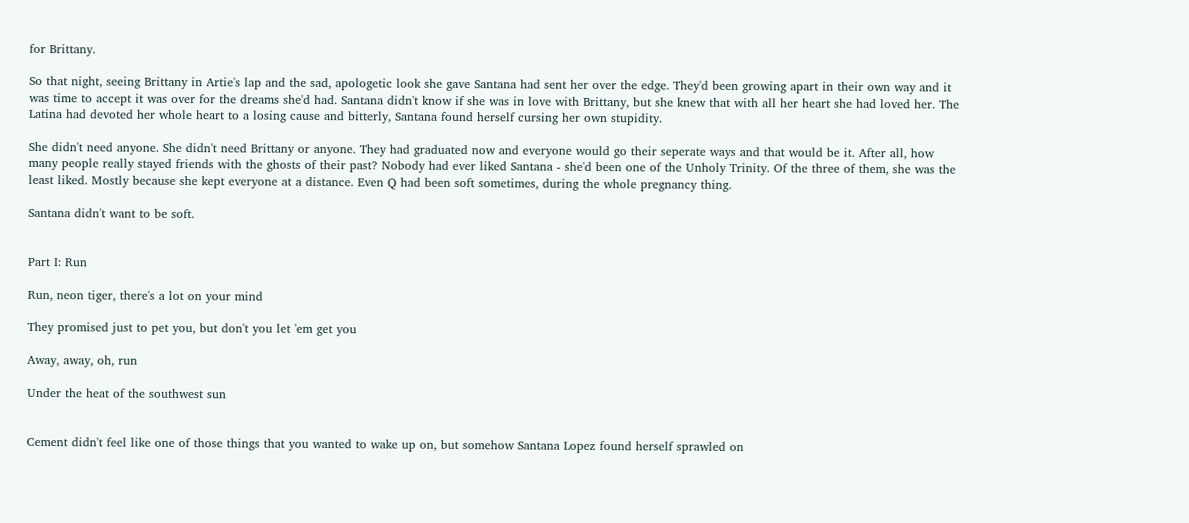for Brittany.

So that night, seeing Brittany in Artie's lap and the sad, apologetic look she gave Santana had sent her over the edge. They'd been growing apart in their own way and it was time to accept it was over for the dreams she'd had. Santana didn't know if she was in love with Brittany, but she knew that with all her heart she had loved her. The Latina had devoted her whole heart to a losing cause and bitterly, Santana found herself cursing her own stupidity.

She didn't need anyone. She didn't need Brittany or anyone. They had graduated now and everyone would go their seperate ways and that would be it. After all, how many people really stayed friends with the ghosts of their past? Nobody had ever liked Santana - she'd been one of the Unholy Trinity. Of the three of them, she was the least liked. Mostly because she kept everyone at a distance. Even Q had been soft sometimes, during the whole pregnancy thing.

Santana didn't want to be soft.


Part I: Run

Run, neon tiger, there's a lot on your mind

They promised just to pet you, but don't you let 'em get you

Away, away, oh, run

Under the heat of the southwest sun


Cement didn't feel like one of those things that you wanted to wake up on, but somehow Santana Lopez found herself sprawled on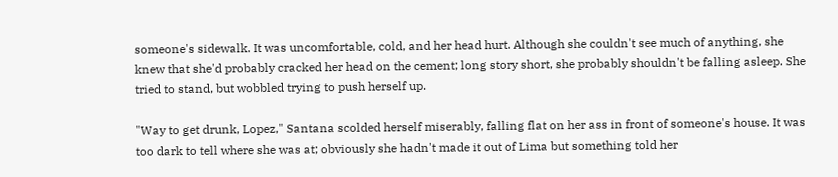someone's sidewalk. It was uncomfortable, cold, and her head hurt. Although she couldn't see much of anything, she knew that she'd probably cracked her head on the cement; long story short, she probably shouldn't be falling asleep. She tried to stand, but wobbled trying to push herself up.

"Way to get drunk, Lopez," Santana scolded herself miserably, falling flat on her ass in front of someone's house. It was too dark to tell where she was at; obviously she hadn't made it out of Lima but something told her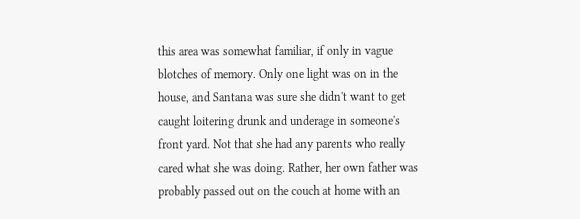this area was somewhat familiar, if only in vague blotches of memory. Only one light was on in the house, and Santana was sure she didn't want to get caught loitering drunk and underage in someone's front yard. Not that she had any parents who really cared what she was doing. Rather, her own father was probably passed out on the couch at home with an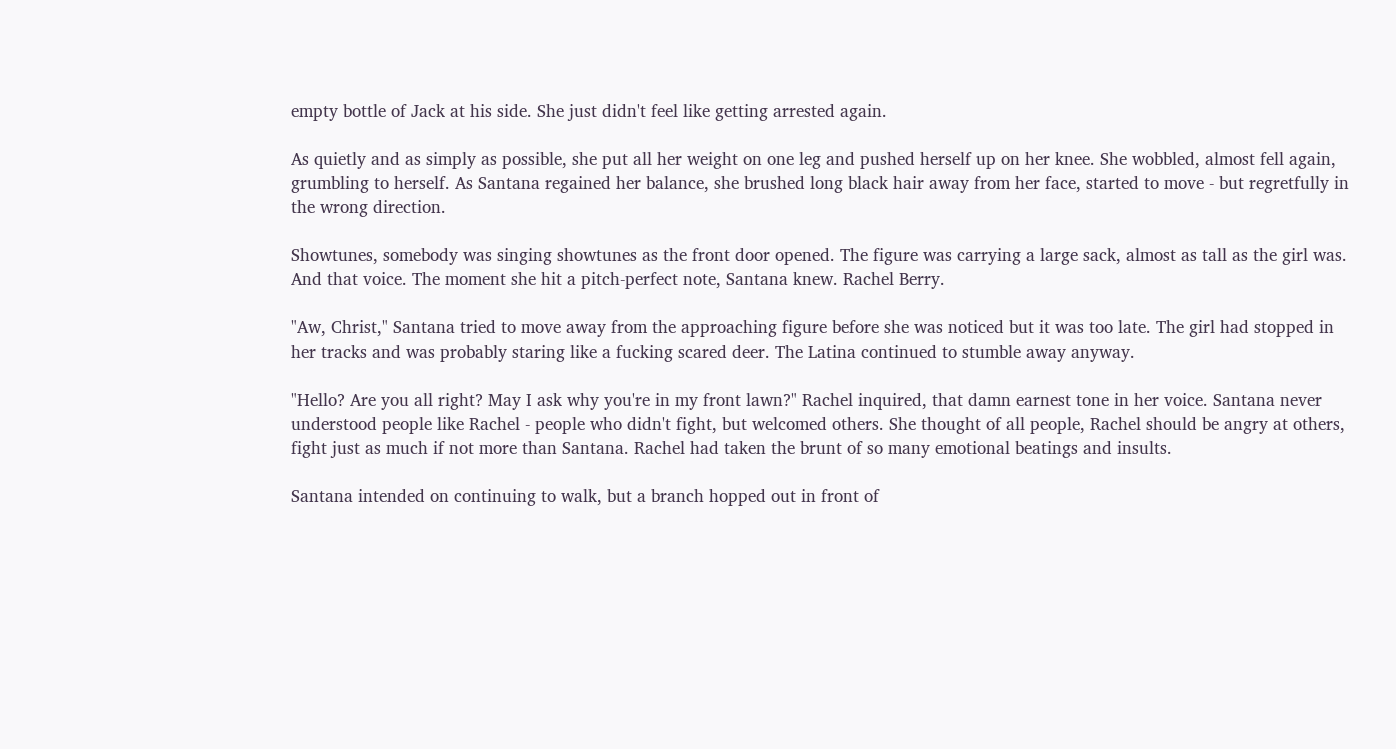empty bottle of Jack at his side. She just didn't feel like getting arrested again.

As quietly and as simply as possible, she put all her weight on one leg and pushed herself up on her knee. She wobbled, almost fell again, grumbling to herself. As Santana regained her balance, she brushed long black hair away from her face, started to move - but regretfully in the wrong direction.

Showtunes, somebody was singing showtunes as the front door opened. The figure was carrying a large sack, almost as tall as the girl was. And that voice. The moment she hit a pitch-perfect note, Santana knew. Rachel Berry.

"Aw, Christ," Santana tried to move away from the approaching figure before she was noticed but it was too late. The girl had stopped in her tracks and was probably staring like a fucking scared deer. The Latina continued to stumble away anyway.

"Hello? Are you all right? May I ask why you're in my front lawn?" Rachel inquired, that damn earnest tone in her voice. Santana never understood people like Rachel - people who didn't fight, but welcomed others. She thought of all people, Rachel should be angry at others, fight just as much if not more than Santana. Rachel had taken the brunt of so many emotional beatings and insults.

Santana intended on continuing to walk, but a branch hopped out in front of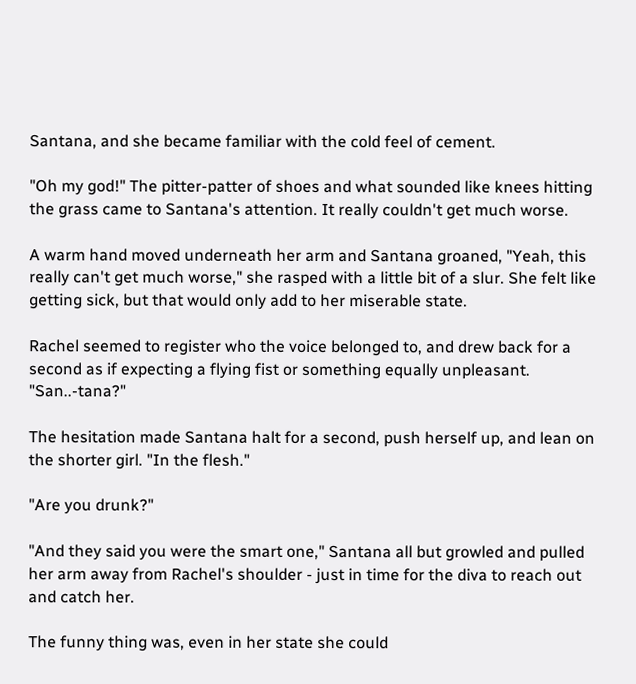Santana, and she became familiar with the cold feel of cement.

"Oh my god!" The pitter-patter of shoes and what sounded like knees hitting the grass came to Santana's attention. It really couldn't get much worse.

A warm hand moved underneath her arm and Santana groaned, "Yeah, this really can't get much worse," she rasped with a little bit of a slur. She felt like getting sick, but that would only add to her miserable state.

Rachel seemed to register who the voice belonged to, and drew back for a second as if expecting a flying fist or something equally unpleasant. "San..-tana?"

The hesitation made Santana halt for a second, push herself up, and lean on the shorter girl. "In the flesh."

"Are you drunk?"

"And they said you were the smart one," Santana all but growled and pulled her arm away from Rachel's shoulder - just in time for the diva to reach out and catch her.

The funny thing was, even in her state she could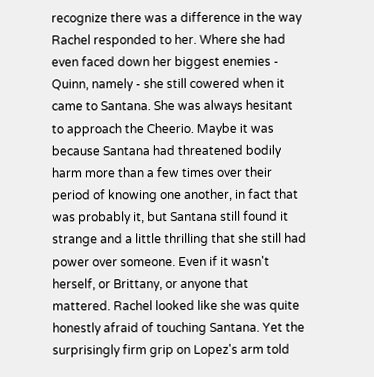recognize there was a difference in the way Rachel responded to her. Where she had even faced down her biggest enemies - Quinn, namely - she still cowered when it came to Santana. She was always hesitant to approach the Cheerio. Maybe it was because Santana had threatened bodily harm more than a few times over their period of knowing one another, in fact that was probably it, but Santana still found it strange and a little thrilling that she still had power over someone. Even if it wasn't herself, or Brittany, or anyone that mattered. Rachel looked like she was quite honestly afraid of touching Santana. Yet the surprisingly firm grip on Lopez's arm told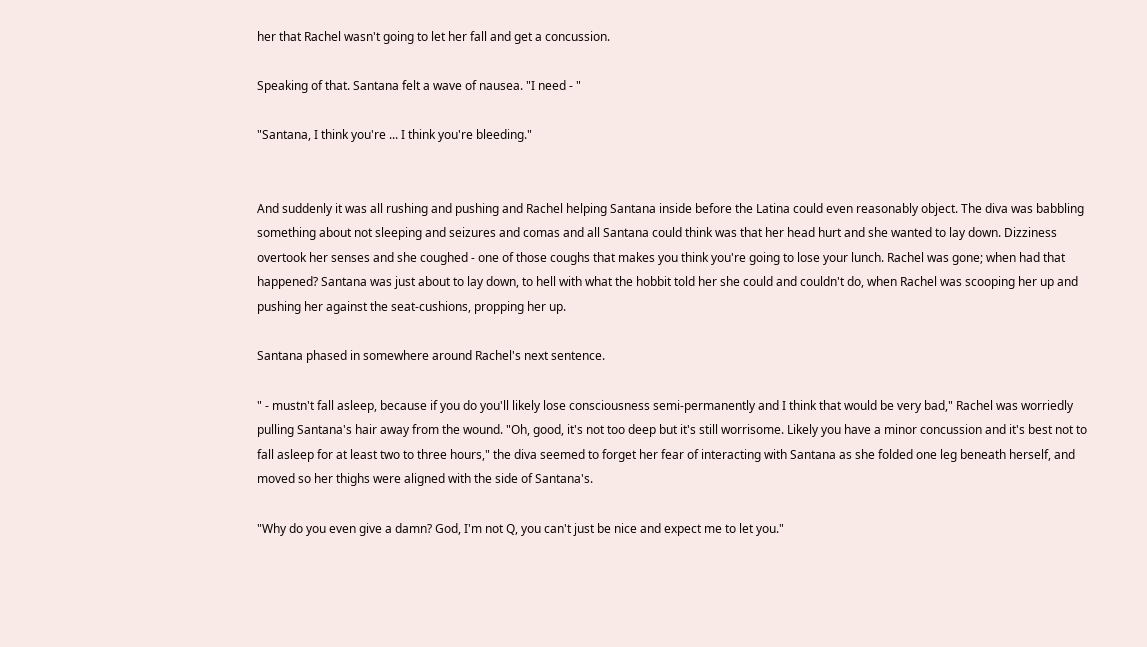her that Rachel wasn't going to let her fall and get a concussion.

Speaking of that. Santana felt a wave of nausea. "I need - "

"Santana, I think you're ... I think you're bleeding."


And suddenly it was all rushing and pushing and Rachel helping Santana inside before the Latina could even reasonably object. The diva was babbling something about not sleeping and seizures and comas and all Santana could think was that her head hurt and she wanted to lay down. Dizziness overtook her senses and she coughed - one of those coughs that makes you think you're going to lose your lunch. Rachel was gone; when had that happened? Santana was just about to lay down, to hell with what the hobbit told her she could and couldn't do, when Rachel was scooping her up and pushing her against the seat-cushions, propping her up.

Santana phased in somewhere around Rachel's next sentence.

" - mustn't fall asleep, because if you do you'll likely lose consciousness semi-permanently and I think that would be very bad," Rachel was worriedly pulling Santana's hair away from the wound. "Oh, good, it's not too deep but it's still worrisome. Likely you have a minor concussion and it's best not to fall asleep for at least two to three hours," the diva seemed to forget her fear of interacting with Santana as she folded one leg beneath herself, and moved so her thighs were aligned with the side of Santana's.

"Why do you even give a damn? God, I'm not Q, you can't just be nice and expect me to let you."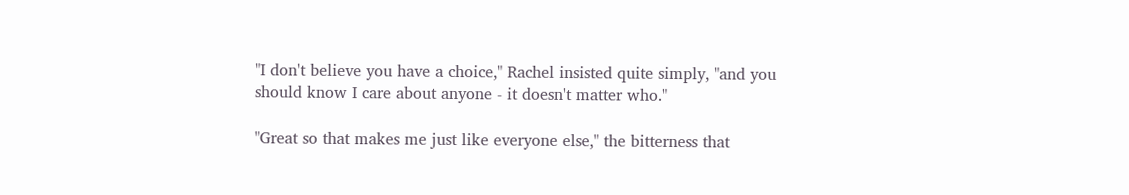"I don't believe you have a choice," Rachel insisted quite simply, "and you should know I care about anyone - it doesn't matter who."

"Great so that makes me just like everyone else," the bitterness that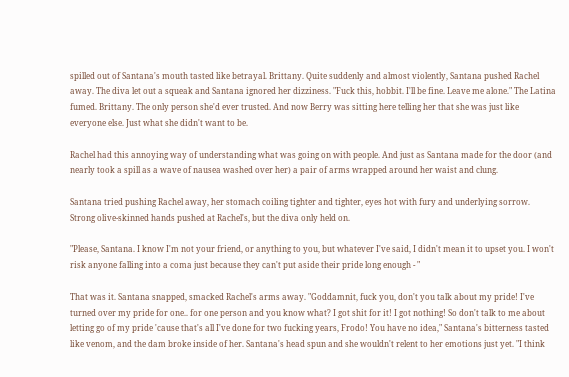spilled out of Santana's mouth tasted like betrayal. Brittany. Quite suddenly and almost violently, Santana pushed Rachel away. The diva let out a squeak and Santana ignored her dizziness. "Fuck this, hobbit. I'll be fine. Leave me alone." The Latina fumed. Brittany. The only person she'd ever trusted. And now Berry was sitting here telling her that she was just like everyone else. Just what she didn't want to be.

Rachel had this annoying way of understanding what was going on with people. And just as Santana made for the door (and nearly took a spill as a wave of nausea washed over her) a pair of arms wrapped around her waist and clung.

Santana tried pushing Rachel away, her stomach coiling tighter and tighter, eyes hot with fury and underlying sorrow. Strong olive-skinned hands pushed at Rachel's, but the diva only held on.

"Please, Santana. I know I'm not your friend, or anything to you, but whatever I've said, I didn't mean it to upset you. I won't risk anyone falling into a coma just because they can't put aside their pride long enough - "

That was it. Santana snapped, smacked Rachel's arms away. "Goddamnit, fuck you, don't you talk about my pride! I've turned over my pride for one.. for one person and you know what? I got shit for it! I got nothing! So don't talk to me about letting go of my pride 'cause that's all I've done for two fucking years, Frodo! You have no idea," Santana's bitterness tasted like venom, and the dam broke inside of her. Santana's head spun and she wouldn't relent to her emotions just yet. "I think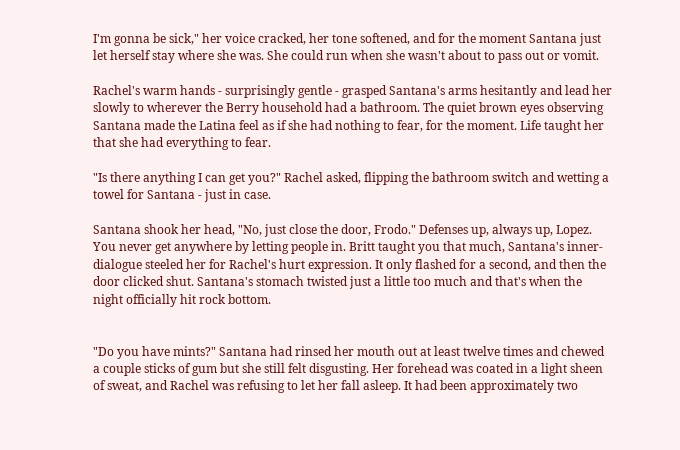I'm gonna be sick," her voice cracked, her tone softened, and for the moment Santana just let herself stay where she was. She could run when she wasn't about to pass out or vomit.

Rachel's warm hands - surprisingly gentle - grasped Santana's arms hesitantly and lead her slowly to wherever the Berry household had a bathroom. The quiet brown eyes observing Santana made the Latina feel as if she had nothing to fear, for the moment. Life taught her that she had everything to fear.

"Is there anything I can get you?" Rachel asked, flipping the bathroom switch and wetting a towel for Santana - just in case.

Santana shook her head, "No, just close the door, Frodo." Defenses up, always up, Lopez. You never get anywhere by letting people in. Britt taught you that much, Santana's inner-dialogue steeled her for Rachel's hurt expression. It only flashed for a second, and then the door clicked shut. Santana's stomach twisted just a little too much and that's when the night officially hit rock bottom.


"Do you have mints?" Santana had rinsed her mouth out at least twelve times and chewed a couple sticks of gum but she still felt disgusting. Her forehead was coated in a light sheen of sweat, and Rachel was refusing to let her fall asleep. It had been approximately two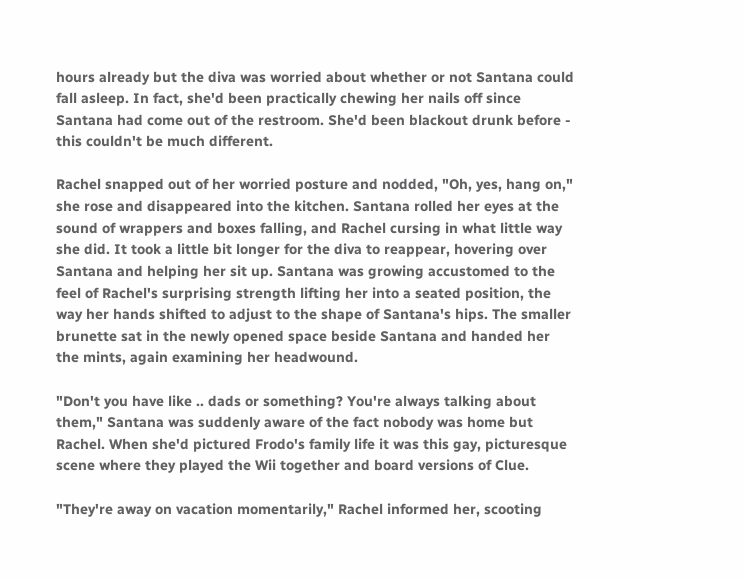hours already but the diva was worried about whether or not Santana could fall asleep. In fact, she'd been practically chewing her nails off since Santana had come out of the restroom. She'd been blackout drunk before - this couldn't be much different.

Rachel snapped out of her worried posture and nodded, "Oh, yes, hang on," she rose and disappeared into the kitchen. Santana rolled her eyes at the sound of wrappers and boxes falling, and Rachel cursing in what little way she did. It took a little bit longer for the diva to reappear, hovering over Santana and helping her sit up. Santana was growing accustomed to the feel of Rachel's surprising strength lifting her into a seated position, the way her hands shifted to adjust to the shape of Santana's hips. The smaller brunette sat in the newly opened space beside Santana and handed her the mints, again examining her headwound.

"Don't you have like .. dads or something? You're always talking about them," Santana was suddenly aware of the fact nobody was home but Rachel. When she'd pictured Frodo's family life it was this gay, picturesque scene where they played the Wii together and board versions of Clue.

"They're away on vacation momentarily," Rachel informed her, scooting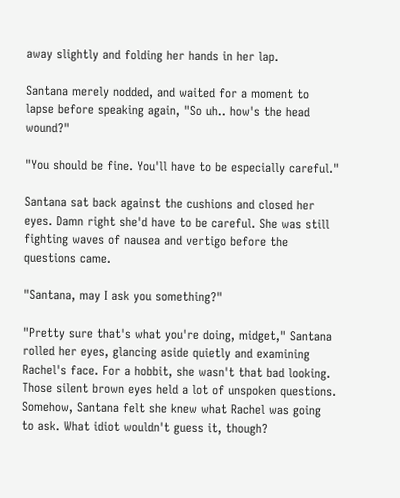away slightly and folding her hands in her lap.

Santana merely nodded, and waited for a moment to lapse before speaking again, "So uh.. how's the head wound?"

"You should be fine. You'll have to be especially careful."

Santana sat back against the cushions and closed her eyes. Damn right she'd have to be careful. She was still fighting waves of nausea and vertigo before the questions came.

"Santana, may I ask you something?"

"Pretty sure that's what you're doing, midget," Santana rolled her eyes, glancing aside quietly and examining Rachel's face. For a hobbit, she wasn't that bad looking. Those silent brown eyes held a lot of unspoken questions. Somehow, Santana felt she knew what Rachel was going to ask. What idiot wouldn't guess it, though?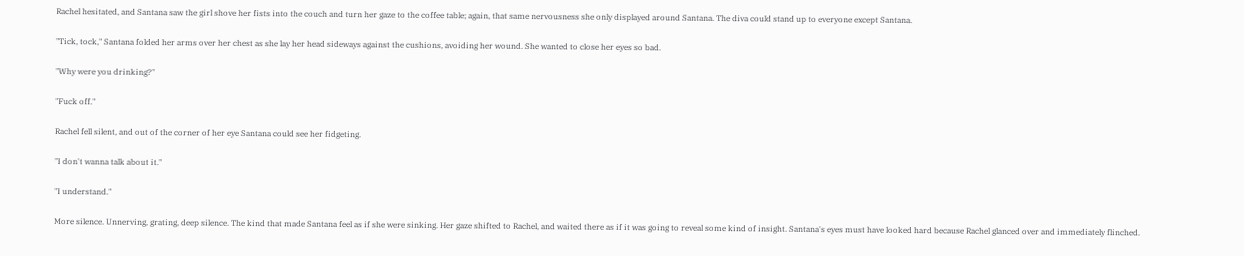Rachel hesitated, and Santana saw the girl shove her fists into the couch and turn her gaze to the coffee table; again, that same nervousness she only displayed around Santana. The diva could stand up to everyone except Santana.

"Tick, tock," Santana folded her arms over her chest as she lay her head sideways against the cushions, avoiding her wound. She wanted to close her eyes so bad.

"Why were you drinking?"

"Fuck off."

Rachel fell silent, and out of the corner of her eye Santana could see her fidgeting.

"I don't wanna talk about it."

"I understand."

More silence. Unnerving, grating, deep silence. The kind that made Santana feel as if she were sinking. Her gaze shifted to Rachel, and waited there as if it was going to reveal some kind of insight. Santana's eyes must have looked hard because Rachel glanced over and immediately flinched.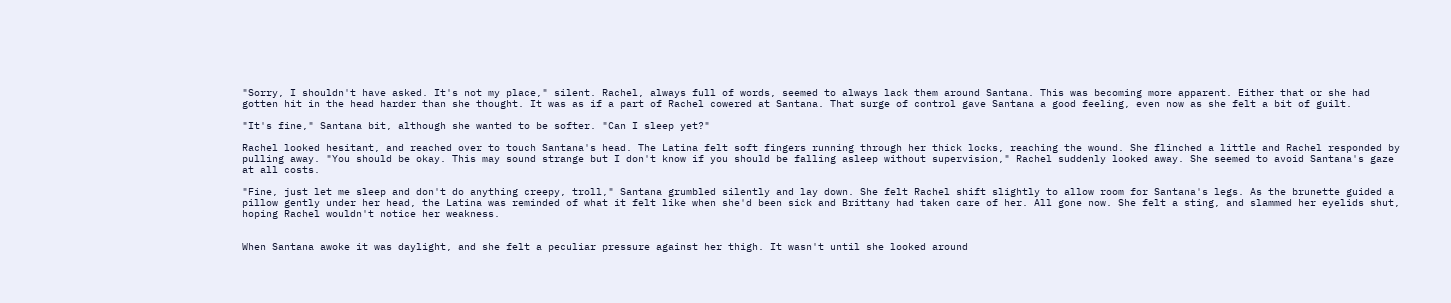"Sorry, I shouldn't have asked. It's not my place," silent. Rachel, always full of words, seemed to always lack them around Santana. This was becoming more apparent. Either that or she had gotten hit in the head harder than she thought. It was as if a part of Rachel cowered at Santana. That surge of control gave Santana a good feeling, even now as she felt a bit of guilt.

"It's fine," Santana bit, although she wanted to be softer. "Can I sleep yet?"

Rachel looked hesitant, and reached over to touch Santana's head. The Latina felt soft fingers running through her thick locks, reaching the wound. She flinched a little and Rachel responded by pulling away. "You should be okay. This may sound strange but I don't know if you should be falling asleep without supervision," Rachel suddenly looked away. She seemed to avoid Santana's gaze at all costs.

"Fine, just let me sleep and don't do anything creepy, troll," Santana grumbled silently and lay down. She felt Rachel shift slightly to allow room for Santana's legs. As the brunette guided a pillow gently under her head, the Latina was reminded of what it felt like when she'd been sick and Brittany had taken care of her. All gone now. She felt a sting, and slammed her eyelids shut, hoping Rachel wouldn't notice her weakness.


When Santana awoke it was daylight, and she felt a peculiar pressure against her thigh. It wasn't until she looked around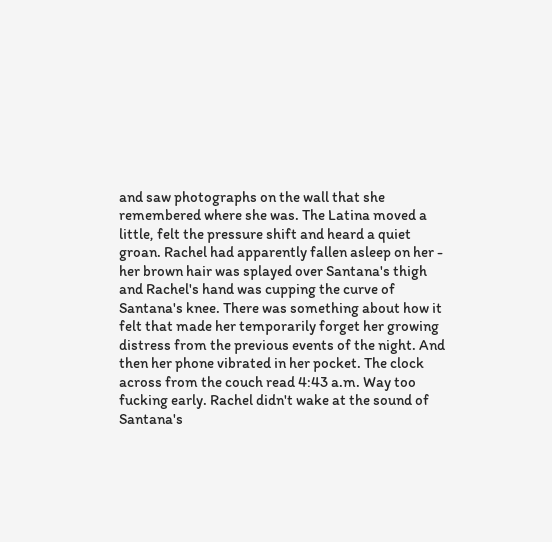and saw photographs on the wall that she remembered where she was. The Latina moved a little, felt the pressure shift and heard a quiet groan. Rachel had apparently fallen asleep on her - her brown hair was splayed over Santana's thigh and Rachel's hand was cupping the curve of Santana's knee. There was something about how it felt that made her temporarily forget her growing distress from the previous events of the night. And then her phone vibrated in her pocket. The clock across from the couch read 4:43 a.m. Way too fucking early. Rachel didn't wake at the sound of Santana's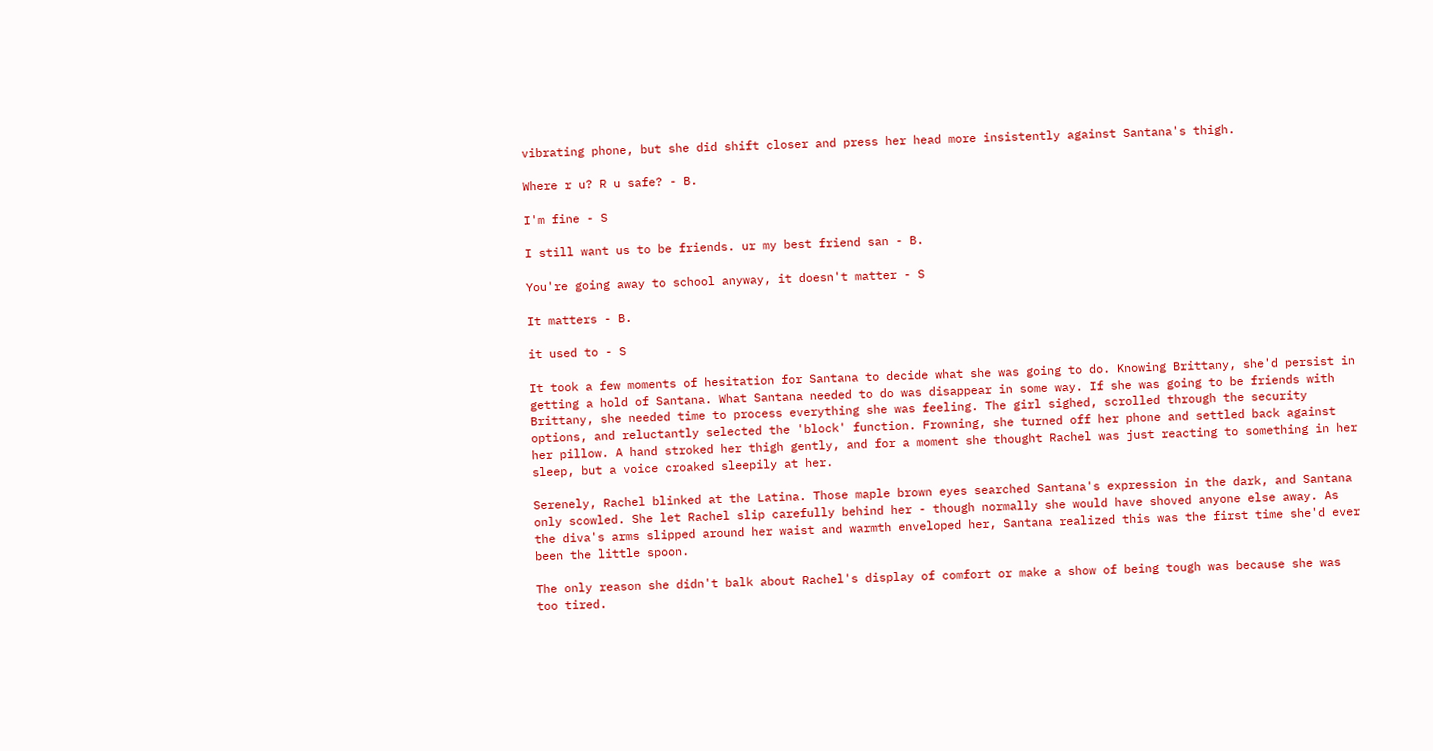vibrating phone, but she did shift closer and press her head more insistently against Santana's thigh.

Where r u? R u safe? - B.

I'm fine - S

I still want us to be friends. ur my best friend san - B.

You're going away to school anyway, it doesn't matter - S

It matters - B.

it used to - S

It took a few moments of hesitation for Santana to decide what she was going to do. Knowing Brittany, she'd persist in getting a hold of Santana. What Santana needed to do was disappear in some way. If she was going to be friends with Brittany, she needed time to process everything she was feeling. The girl sighed, scrolled through the security options, and reluctantly selected the 'block' function. Frowning, she turned off her phone and settled back against her pillow. A hand stroked her thigh gently, and for a moment she thought Rachel was just reacting to something in her sleep, but a voice croaked sleepily at her.

Serenely, Rachel blinked at the Latina. Those maple brown eyes searched Santana's expression in the dark, and Santana only scowled. She let Rachel slip carefully behind her - though normally she would have shoved anyone else away. As the diva's arms slipped around her waist and warmth enveloped her, Santana realized this was the first time she'd ever been the little spoon.

The only reason she didn't balk about Rachel's display of comfort or make a show of being tough was because she was too tired.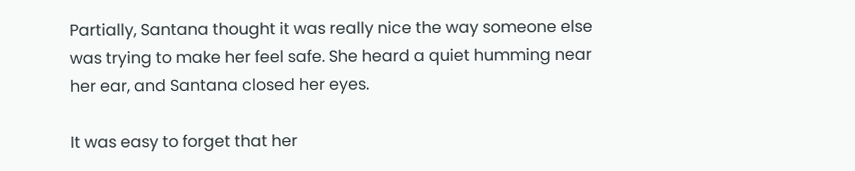Partially, Santana thought it was really nice the way someone else was trying to make her feel safe. She heard a quiet humming near her ear, and Santana closed her eyes.

It was easy to forget that her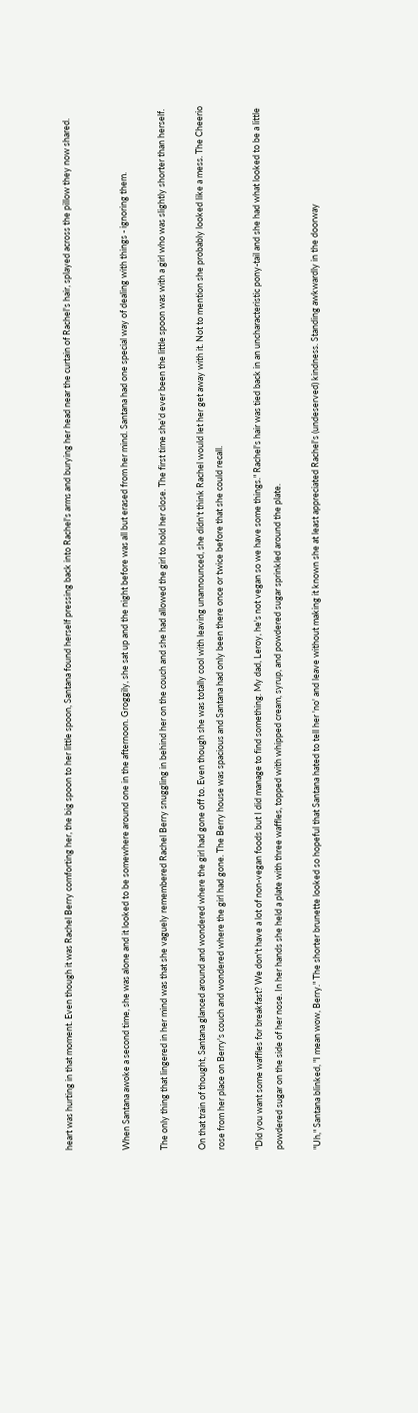heart was hurting in that moment. Even though it was Rachel Berry comforting her, the big spoon to her little spoon, Santana found herself pressing back into Rachel's arms and burying her head near the curtain of Rachel's hair, splayed across the pillow they now shared.


When Santana awoke a second time, she was alone and it looked to be somewhere around one in the afternoon. Groggily, she sat up and the night before was all but erased from her mind. Santana had one special way of dealing with things - ignoring them.

The only thing that lingered in her mind was that she vaguely remembered Rachel Berry snuggling in behind her on the couch and she had allowed the girl to hold her close. The first time she'd ever been the little spoon was with a girl who was slightly shorter than herself.

On that train of thought, Santana glanced around and wondered where the girl had gone off to. Even though she was totally cool with leaving unannounced, she didn't think Rachel would let her get away with it. Not to mention she probably looked like a mess. The Cheerio rose from her place on Berry's couch and wondered where the girl had gone. The Berry house was spacious and Santana had only been there once or twice before that she could recall.

"Did you want some waffles for breakfast? We don't have a lot of non-vegan foods but I did manage to find something. My dad, Leroy, he's not vegan so we have some things." Rachel's hair was tied back in an uncharacteristic pony-tail and she had what looked to be a little powdered sugar on the side of her nose. In her hands she held a plate with three waffles, topped with whipped cream, syrup, and powdered sugar sprinkled around the plate.

"Uh," Santana blinked, "I mean wow, Berry." The shorter brunette looked so hopeful that Santana hated to tell her 'no' and leave without making it known she at least appreciated Rachel's (undeserved) kindness. Standing awkwardly in the doorway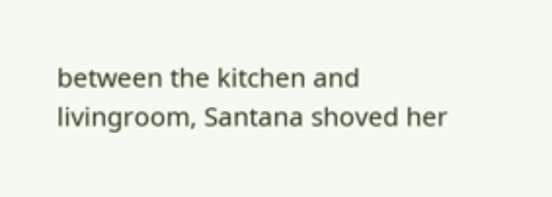between the kitchen and livingroom, Santana shoved her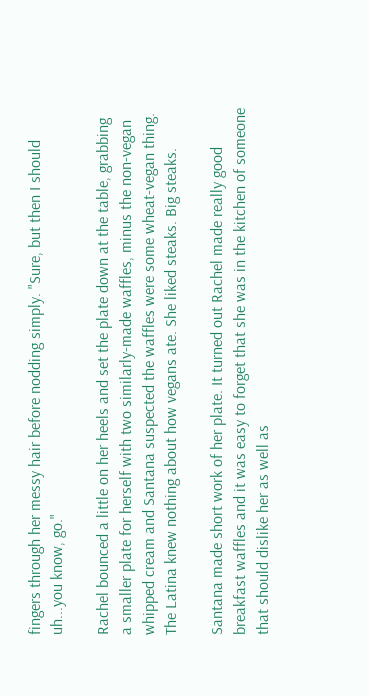fingers through her messy hair before nodding simply. "Sure, but then I should uh...you know, go."

Rachel bounced a little on her heels and set the plate down at the table, grabbing a smaller plate for herself with two similarly-made waffles, minus the non-vegan whipped cream and Santana suspected the waffles were some wheat-vegan thing. The Latina knew nothing about how vegans ate. She liked steaks. Big steaks.

Santana made short work of her plate. It turned out Rachel made really good breakfast waffles and it was easy to forget that she was in the kitchen of someone that should dislike her as well as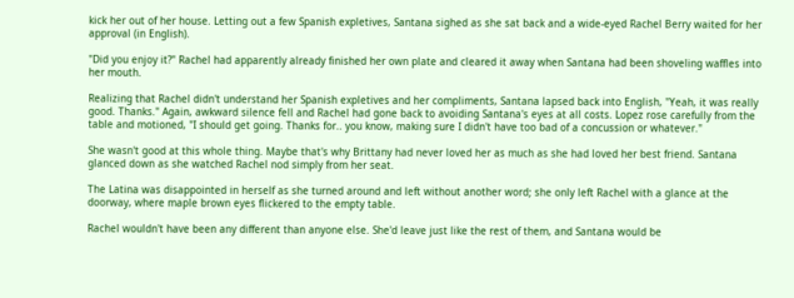kick her out of her house. Letting out a few Spanish expletives, Santana sighed as she sat back and a wide-eyed Rachel Berry waited for her approval (in English).

"Did you enjoy it?" Rachel had apparently already finished her own plate and cleared it away when Santana had been shoveling waffles into her mouth.

Realizing that Rachel didn't understand her Spanish expletives and her compliments, Santana lapsed back into English, "Yeah, it was really good. Thanks." Again, awkward silence fell and Rachel had gone back to avoiding Santana's eyes at all costs. Lopez rose carefully from the table and motioned, "I should get going. Thanks for.. you know, making sure I didn't have too bad of a concussion or whatever."

She wasn't good at this whole thing. Maybe that's why Brittany had never loved her as much as she had loved her best friend. Santana glanced down as she watched Rachel nod simply from her seat.

The Latina was disappointed in herself as she turned around and left without another word; she only left Rachel with a glance at the doorway, where maple brown eyes flickered to the empty table.

Rachel wouldn't have been any different than anyone else. She'd leave just like the rest of them, and Santana would be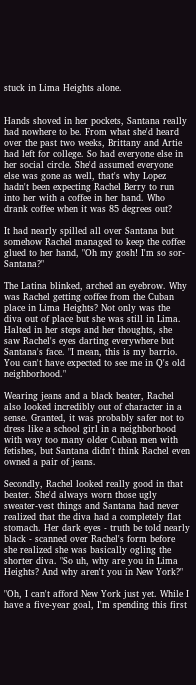stuck in Lima Heights alone.


Hands shoved in her pockets, Santana really had nowhere to be. From what she'd heard over the past two weeks, Brittany and Artie had left for college. So had everyone else in her social circle. She'd assumed everyone else was gone as well, that's why Lopez hadn't been expecting Rachel Berry to run into her with a coffee in her hand. Who drank coffee when it was 85 degrees out?

It had nearly spilled all over Santana but somehow Rachel managed to keep the coffee glued to her hand, "Oh my gosh! I'm so sor-Santana?"

The Latina blinked, arched an eyebrow. Why was Rachel getting coffee from the Cuban place in Lima Heights? Not only was the diva out of place but she was still in Lima. Halted in her steps and her thoughts, she saw Rachel's eyes darting everywhere but Santana's face. "I mean, this is my barrio. You can't have expected to see me in Q's old neighborhood."

Wearing jeans and a black beater, Rachel also looked incredibly out of character in a sense. Granted, it was probably safer not to dress like a school girl in a neighborhood with way too many older Cuban men with fetishes, but Santana didn't think Rachel even owned a pair of jeans.

Secondly, Rachel looked really good in that beater. She'd always worn those ugly sweater-vest things and Santana had never realized that the diva had a completely flat stomach. Her dark eyes - truth be told nearly black - scanned over Rachel's form before she realized she was basically ogling the shorter diva. "So uh, why are you in Lima Heights? And why aren't you in New York?"

"Oh, I can't afford New York just yet. While I have a five-year goal, I'm spending this first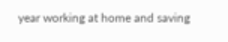year working at home and saving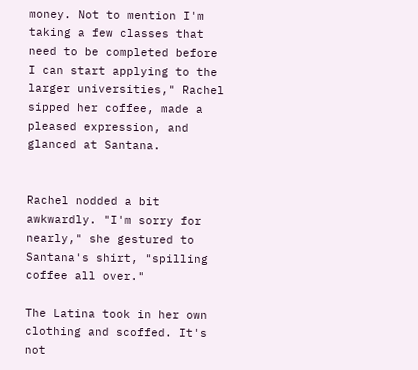money. Not to mention I'm taking a few classes that need to be completed before I can start applying to the larger universities," Rachel sipped her coffee, made a pleased expression, and glanced at Santana.


Rachel nodded a bit awkwardly. "I'm sorry for nearly," she gestured to Santana's shirt, "spilling coffee all over."

The Latina took in her own clothing and scoffed. It's not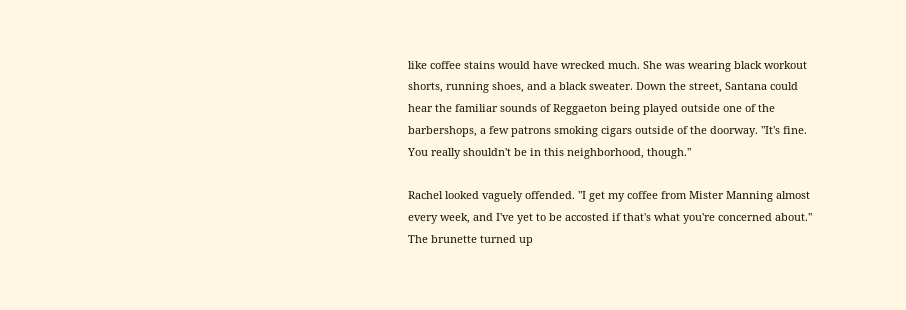like coffee stains would have wrecked much. She was wearing black workout shorts, running shoes, and a black sweater. Down the street, Santana could hear the familiar sounds of Reggaeton being played outside one of the barbershops, a few patrons smoking cigars outside of the doorway. "It's fine. You really shouldn't be in this neighborhood, though."

Rachel looked vaguely offended. "I get my coffee from Mister Manning almost every week, and I've yet to be accosted if that's what you're concerned about." The brunette turned up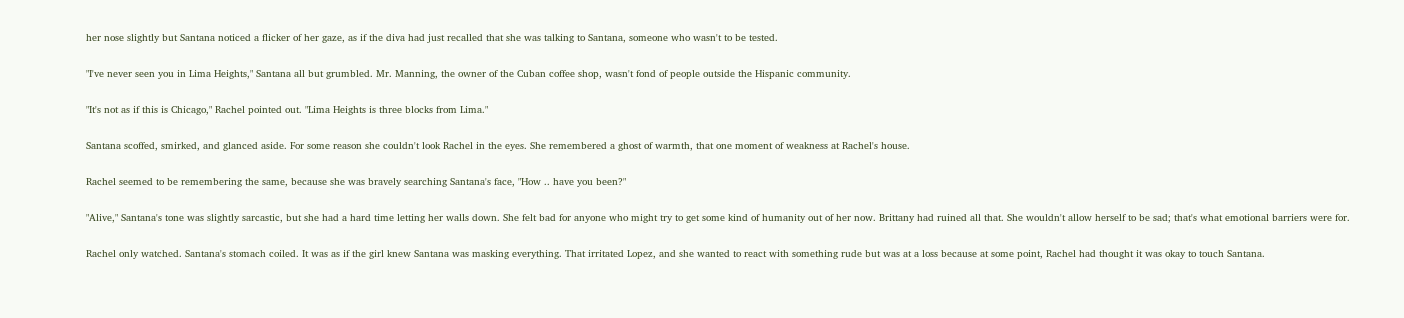her nose slightly but Santana noticed a flicker of her gaze, as if the diva had just recalled that she was talking to Santana, someone who wasn't to be tested.

"I've never seen you in Lima Heights," Santana all but grumbled. Mr. Manning, the owner of the Cuban coffee shop, wasn't fond of people outside the Hispanic community.

"It's not as if this is Chicago," Rachel pointed out. "Lima Heights is three blocks from Lima."

Santana scoffed, smirked, and glanced aside. For some reason she couldn't look Rachel in the eyes. She remembered a ghost of warmth, that one moment of weakness at Rachel's house.

Rachel seemed to be remembering the same, because she was bravely searching Santana's face, "How .. have you been?"

"Alive," Santana's tone was slightly sarcastic, but she had a hard time letting her walls down. She felt bad for anyone who might try to get some kind of humanity out of her now. Brittany had ruined all that. She wouldn't allow herself to be sad; that's what emotional barriers were for.

Rachel only watched. Santana's stomach coiled. It was as if the girl knew Santana was masking everything. That irritated Lopez, and she wanted to react with something rude but was at a loss because at some point, Rachel had thought it was okay to touch Santana.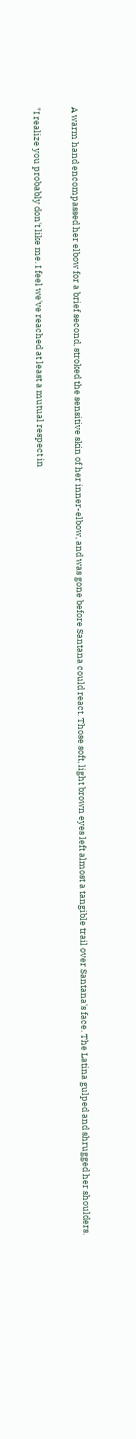A warm hand encompassed her elbow for a brief second, stroked the sensitive skin of her inner-elbow, and was gone before Santana could react. Those soft, light brown eyes left almost a tangible trail over Santana's face. The Latina gulped and shrugged her shoulders.

"I realize you probably don't like me. I feel we've reached at least a mutual respect in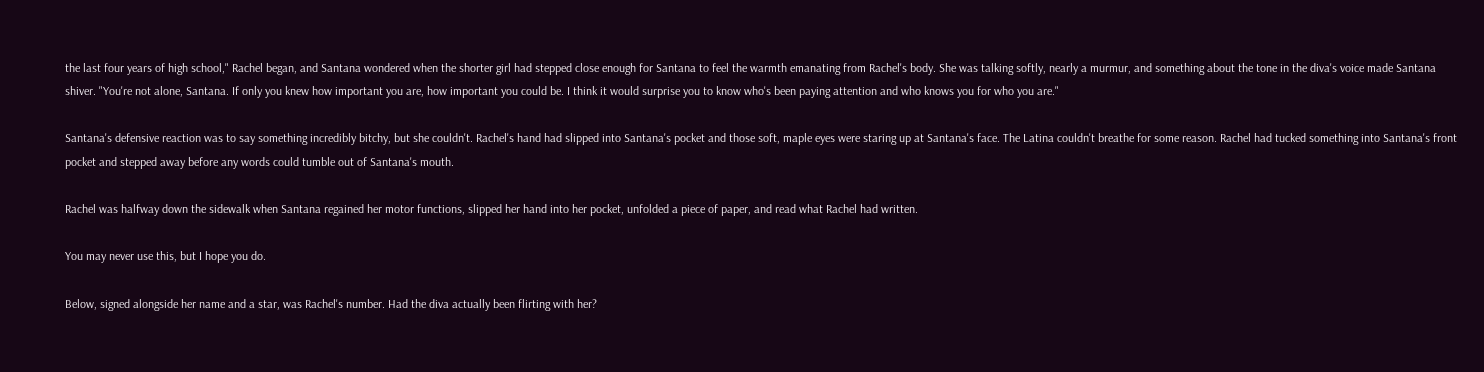the last four years of high school," Rachel began, and Santana wondered when the shorter girl had stepped close enough for Santana to feel the warmth emanating from Rachel's body. She was talking softly, nearly a murmur, and something about the tone in the diva's voice made Santana shiver. "You're not alone, Santana. If only you knew how important you are, how important you could be. I think it would surprise you to know who's been paying attention and who knows you for who you are."

Santana's defensive reaction was to say something incredibly bitchy, but she couldn't. Rachel's hand had slipped into Santana's pocket and those soft, maple eyes were staring up at Santana's face. The Latina couldn't breathe for some reason. Rachel had tucked something into Santana's front pocket and stepped away before any words could tumble out of Santana's mouth.

Rachel was halfway down the sidewalk when Santana regained her motor functions, slipped her hand into her pocket, unfolded a piece of paper, and read what Rachel had written.

You may never use this, but I hope you do.

Below, signed alongside her name and a star, was Rachel's number. Had the diva actually been flirting with her?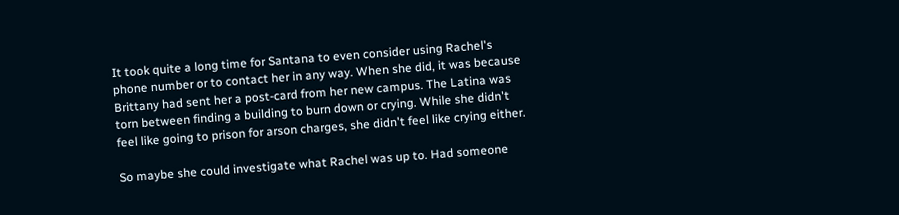It took quite a long time for Santana to even consider using Rachel's phone number or to contact her in any way. When she did, it was because Brittany had sent her a post-card from her new campus. The Latina was torn between finding a building to burn down or crying. While she didn't feel like going to prison for arson charges, she didn't feel like crying either.

So maybe she could investigate what Rachel was up to. Had someone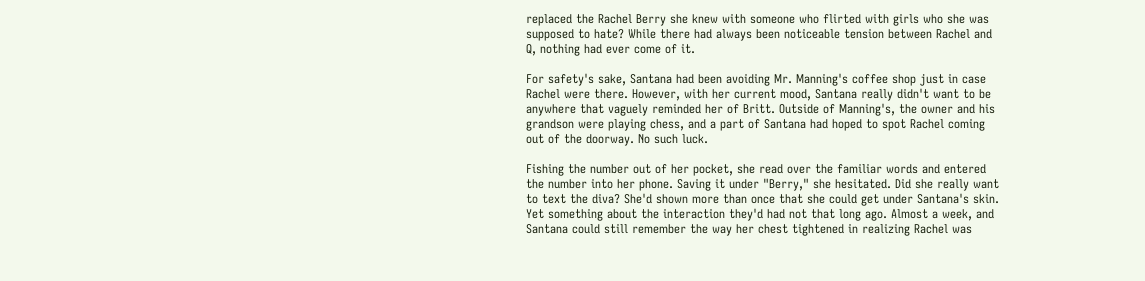replaced the Rachel Berry she knew with someone who flirted with girls who she was supposed to hate? While there had always been noticeable tension between Rachel and Q, nothing had ever come of it.

For safety's sake, Santana had been avoiding Mr. Manning's coffee shop just in case Rachel were there. However, with her current mood, Santana really didn't want to be anywhere that vaguely reminded her of Britt. Outside of Manning's, the owner and his grandson were playing chess, and a part of Santana had hoped to spot Rachel coming out of the doorway. No such luck.

Fishing the number out of her pocket, she read over the familiar words and entered the number into her phone. Saving it under "Berry," she hesitated. Did she really want to text the diva? She'd shown more than once that she could get under Santana's skin. Yet something about the interaction they'd had not that long ago. Almost a week, and Santana could still remember the way her chest tightened in realizing Rachel was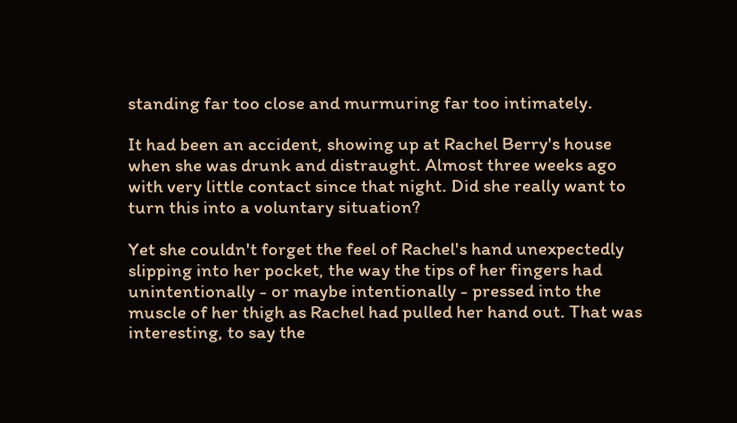standing far too close and murmuring far too intimately.

It had been an accident, showing up at Rachel Berry's house when she was drunk and distraught. Almost three weeks ago with very little contact since that night. Did she really want to turn this into a voluntary situation?

Yet she couldn't forget the feel of Rachel's hand unexpectedly slipping into her pocket, the way the tips of her fingers had unintentionally - or maybe intentionally - pressed into the muscle of her thigh as Rachel had pulled her hand out. That was interesting, to say the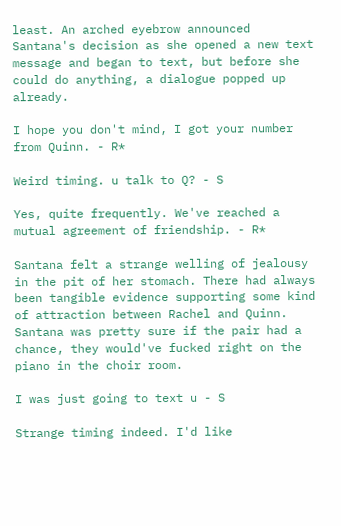least. An arched eyebrow announced Santana's decision as she opened a new text message and began to text, but before she could do anything, a dialogue popped up already.

I hope you don't mind, I got your number from Quinn. - R*

Weird timing. u talk to Q? - S

Yes, quite frequently. We've reached a mutual agreement of friendship. - R*

Santana felt a strange welling of jealousy in the pit of her stomach. There had always been tangible evidence supporting some kind of attraction between Rachel and Quinn. Santana was pretty sure if the pair had a chance, they would've fucked right on the piano in the choir room.

I was just going to text u - S

Strange timing indeed. I'd like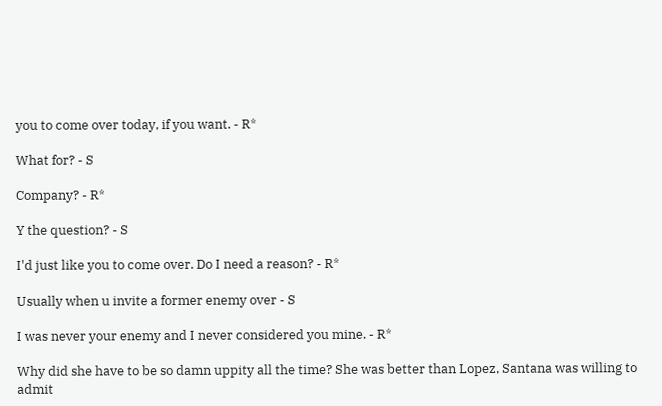you to come over today, if you want. - R*

What for? - S

Company? - R*

Y the question? - S

I'd just like you to come over. Do I need a reason? - R*

Usually when u invite a former enemy over - S

I was never your enemy and I never considered you mine. - R*

Why did she have to be so damn uppity all the time? She was better than Lopez, Santana was willing to admit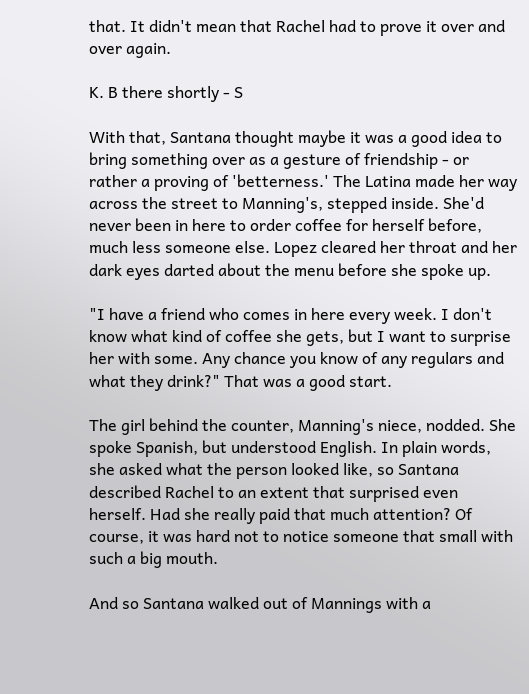that. It didn't mean that Rachel had to prove it over and over again.

K. B there shortly - S

With that, Santana thought maybe it was a good idea to bring something over as a gesture of friendship - or rather a proving of 'betterness.' The Latina made her way across the street to Manning's, stepped inside. She'd never been in here to order coffee for herself before, much less someone else. Lopez cleared her throat and her dark eyes darted about the menu before she spoke up.

"I have a friend who comes in here every week. I don't know what kind of coffee she gets, but I want to surprise her with some. Any chance you know of any regulars and what they drink?" That was a good start.

The girl behind the counter, Manning's niece, nodded. She spoke Spanish, but understood English. In plain words, she asked what the person looked like, so Santana described Rachel to an extent that surprised even herself. Had she really paid that much attention? Of course, it was hard not to notice someone that small with such a big mouth.

And so Santana walked out of Mannings with a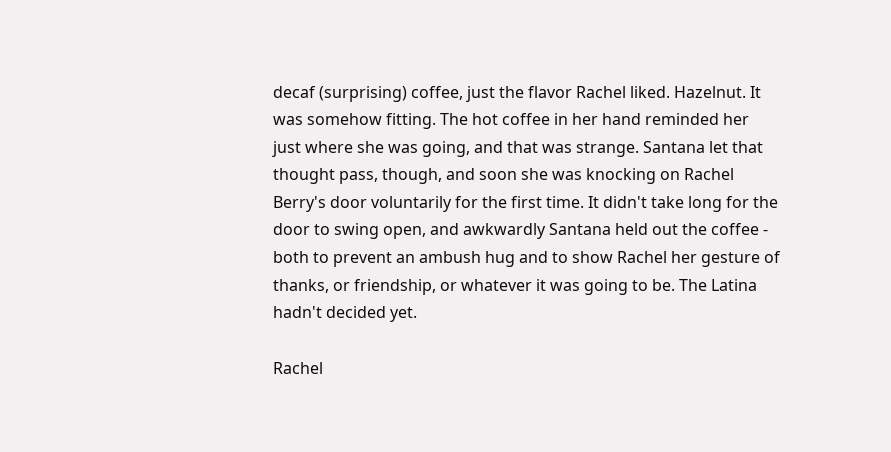decaf (surprising) coffee, just the flavor Rachel liked. Hazelnut. It was somehow fitting. The hot coffee in her hand reminded her just where she was going, and that was strange. Santana let that thought pass, though, and soon she was knocking on Rachel Berry's door voluntarily for the first time. It didn't take long for the door to swing open, and awkwardly Santana held out the coffee - both to prevent an ambush hug and to show Rachel her gesture of thanks, or friendship, or whatever it was going to be. The Latina hadn't decided yet.

Rachel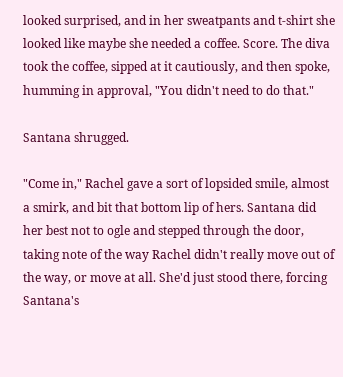looked surprised, and in her sweatpants and t-shirt she looked like maybe she needed a coffee. Score. The diva took the coffee, sipped at it cautiously, and then spoke, humming in approval, "You didn't need to do that."

Santana shrugged.

"Come in," Rachel gave a sort of lopsided smile, almost a smirk, and bit that bottom lip of hers. Santana did her best not to ogle and stepped through the door, taking note of the way Rachel didn't really move out of the way, or move at all. She'd just stood there, forcing Santana's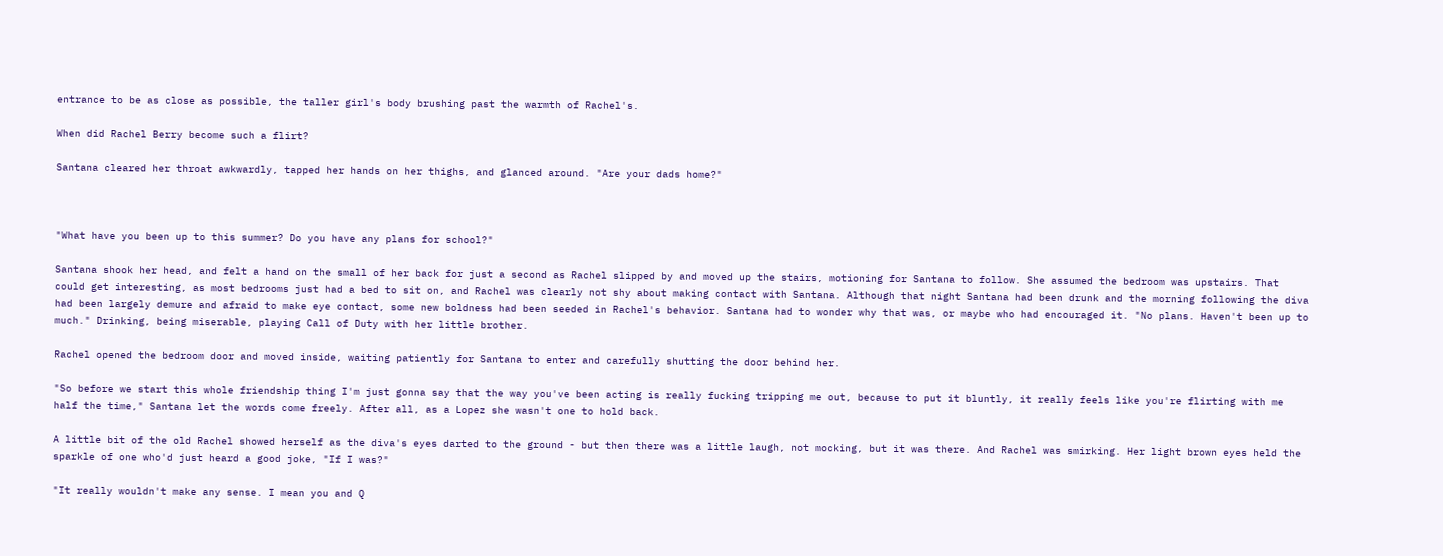entrance to be as close as possible, the taller girl's body brushing past the warmth of Rachel's.

When did Rachel Berry become such a flirt?

Santana cleared her throat awkwardly, tapped her hands on her thighs, and glanced around. "Are your dads home?"



"What have you been up to this summer? Do you have any plans for school?"

Santana shook her head, and felt a hand on the small of her back for just a second as Rachel slipped by and moved up the stairs, motioning for Santana to follow. She assumed the bedroom was upstairs. That could get interesting, as most bedrooms just had a bed to sit on, and Rachel was clearly not shy about making contact with Santana. Although that night Santana had been drunk and the morning following the diva had been largely demure and afraid to make eye contact, some new boldness had been seeded in Rachel's behavior. Santana had to wonder why that was, or maybe who had encouraged it. "No plans. Haven't been up to much." Drinking, being miserable, playing Call of Duty with her little brother.

Rachel opened the bedroom door and moved inside, waiting patiently for Santana to enter and carefully shutting the door behind her.

"So before we start this whole friendship thing I'm just gonna say that the way you've been acting is really fucking tripping me out, because to put it bluntly, it really feels like you're flirting with me half the time," Santana let the words come freely. After all, as a Lopez she wasn't one to hold back.

A little bit of the old Rachel showed herself as the diva's eyes darted to the ground - but then there was a little laugh, not mocking, but it was there. And Rachel was smirking. Her light brown eyes held the sparkle of one who'd just heard a good joke, "If I was?"

"It really wouldn't make any sense. I mean you and Q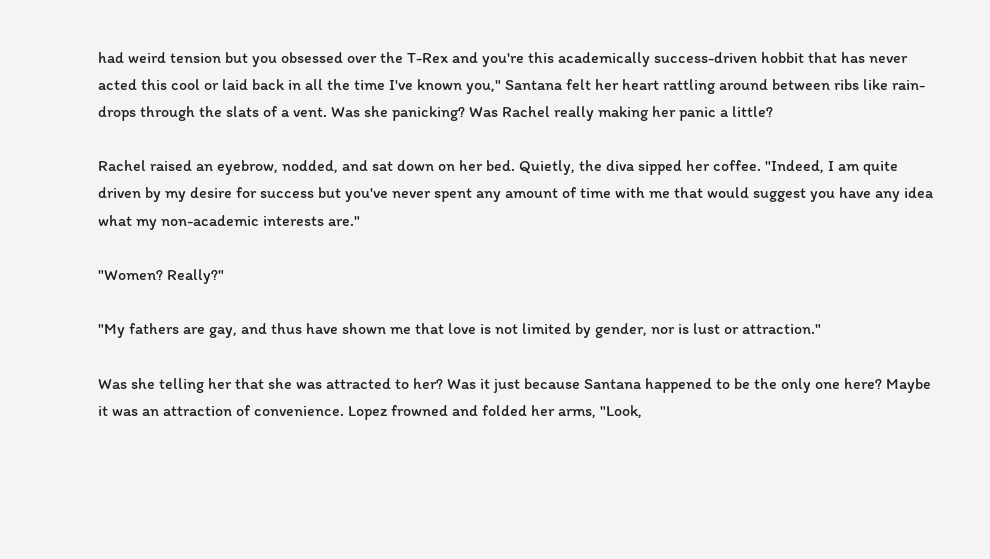had weird tension but you obsessed over the T-Rex and you're this academically success-driven hobbit that has never acted this cool or laid back in all the time I've known you," Santana felt her heart rattling around between ribs like rain-drops through the slats of a vent. Was she panicking? Was Rachel really making her panic a little?

Rachel raised an eyebrow, nodded, and sat down on her bed. Quietly, the diva sipped her coffee. "Indeed, I am quite driven by my desire for success but you've never spent any amount of time with me that would suggest you have any idea what my non-academic interests are."

"Women? Really?"

"My fathers are gay, and thus have shown me that love is not limited by gender, nor is lust or attraction."

Was she telling her that she was attracted to her? Was it just because Santana happened to be the only one here? Maybe it was an attraction of convenience. Lopez frowned and folded her arms, "Look,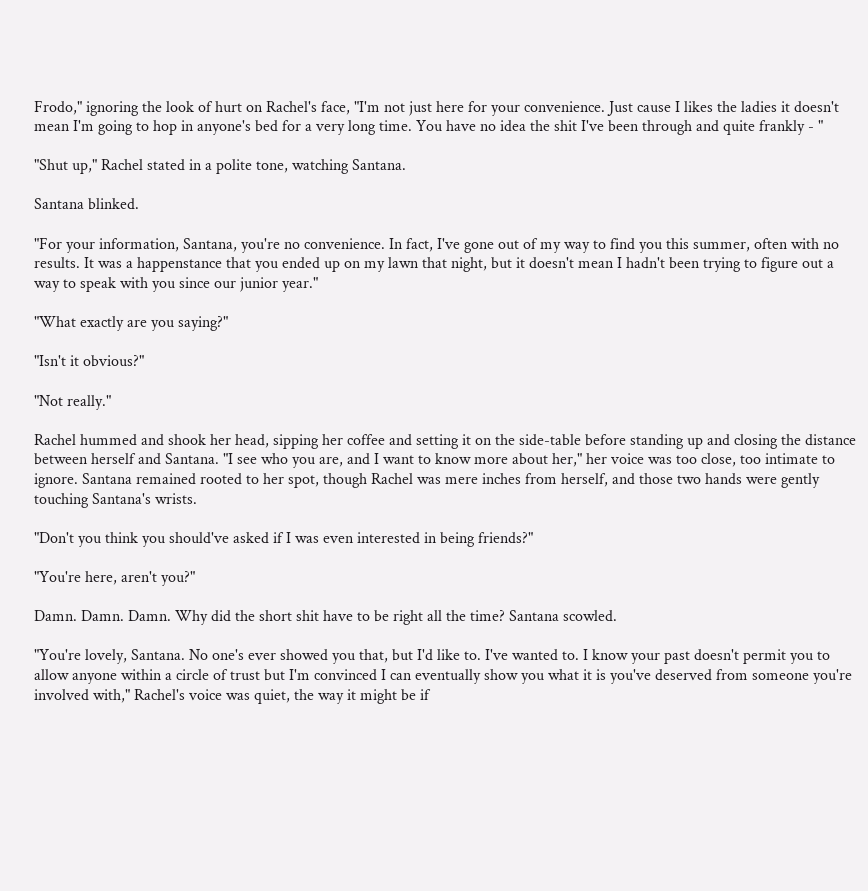Frodo," ignoring the look of hurt on Rachel's face, "I'm not just here for your convenience. Just cause I likes the ladies it doesn't mean I'm going to hop in anyone's bed for a very long time. You have no idea the shit I've been through and quite frankly - "

"Shut up," Rachel stated in a polite tone, watching Santana.

Santana blinked.

"For your information, Santana, you're no convenience. In fact, I've gone out of my way to find you this summer, often with no results. It was a happenstance that you ended up on my lawn that night, but it doesn't mean I hadn't been trying to figure out a way to speak with you since our junior year."

"What exactly are you saying?"

"Isn't it obvious?"

"Not really."

Rachel hummed and shook her head, sipping her coffee and setting it on the side-table before standing up and closing the distance between herself and Santana. "I see who you are, and I want to know more about her," her voice was too close, too intimate to ignore. Santana remained rooted to her spot, though Rachel was mere inches from herself, and those two hands were gently touching Santana's wrists.

"Don't you think you should've asked if I was even interested in being friends?"

"You're here, aren't you?"

Damn. Damn. Damn. Why did the short shit have to be right all the time? Santana scowled.

"You're lovely, Santana. No one's ever showed you that, but I'd like to. I've wanted to. I know your past doesn't permit you to allow anyone within a circle of trust but I'm convinced I can eventually show you what it is you've deserved from someone you're involved with," Rachel's voice was quiet, the way it might be if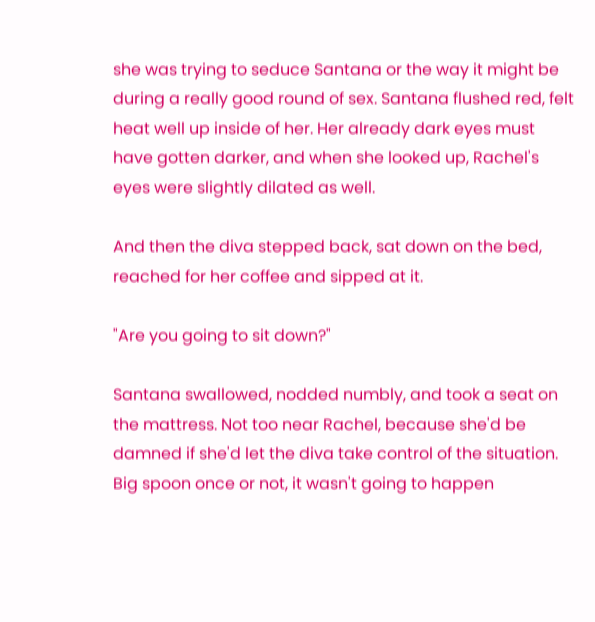she was trying to seduce Santana or the way it might be during a really good round of sex. Santana flushed red, felt heat well up inside of her. Her already dark eyes must have gotten darker, and when she looked up, Rachel's eyes were slightly dilated as well.

And then the diva stepped back, sat down on the bed, reached for her coffee and sipped at it.

"Are you going to sit down?"

Santana swallowed, nodded numbly, and took a seat on the mattress. Not too near Rachel, because she'd be damned if she'd let the diva take control of the situation. Big spoon once or not, it wasn't going to happen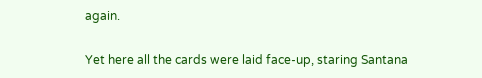again.

Yet here all the cards were laid face-up, staring Santana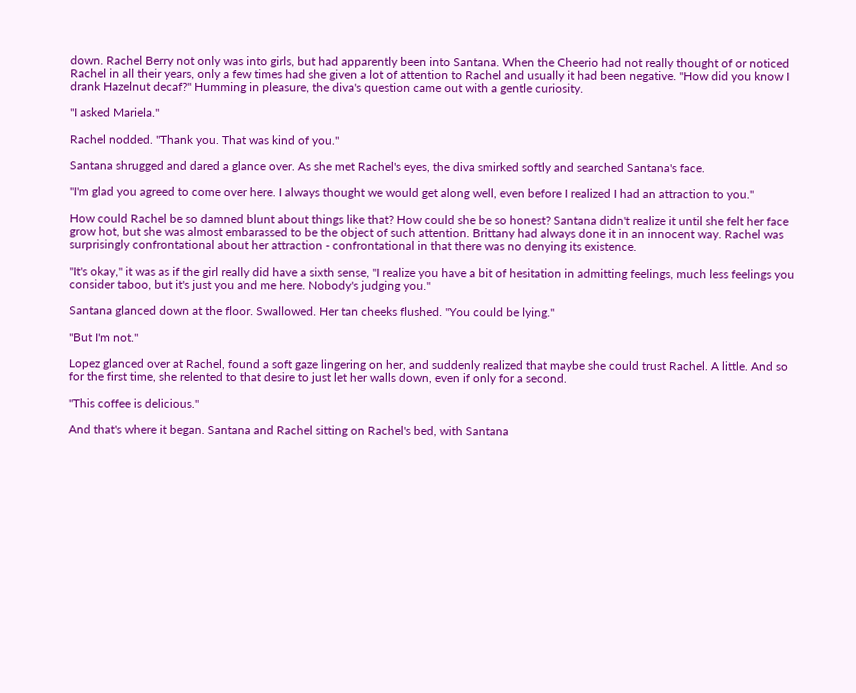down. Rachel Berry not only was into girls, but had apparently been into Santana. When the Cheerio had not really thought of or noticed Rachel in all their years, only a few times had she given a lot of attention to Rachel and usually it had been negative. "How did you know I drank Hazelnut decaf?" Humming in pleasure, the diva's question came out with a gentle curiosity.

"I asked Mariela."

Rachel nodded. "Thank you. That was kind of you."

Santana shrugged and dared a glance over. As she met Rachel's eyes, the diva smirked softly and searched Santana's face.

"I'm glad you agreed to come over here. I always thought we would get along well, even before I realized I had an attraction to you."

How could Rachel be so damned blunt about things like that? How could she be so honest? Santana didn't realize it until she felt her face grow hot, but she was almost embarassed to be the object of such attention. Brittany had always done it in an innocent way. Rachel was surprisingly confrontational about her attraction - confrontational in that there was no denying its existence.

"It's okay," it was as if the girl really did have a sixth sense, "I realize you have a bit of hesitation in admitting feelings, much less feelings you consider taboo, but it's just you and me here. Nobody's judging you."

Santana glanced down at the floor. Swallowed. Her tan cheeks flushed. "You could be lying."

"But I'm not."

Lopez glanced over at Rachel, found a soft gaze lingering on her, and suddenly realized that maybe she could trust Rachel. A little. And so for the first time, she relented to that desire to just let her walls down, even if only for a second.

"This coffee is delicious."

And that's where it began. Santana and Rachel sitting on Rachel's bed, with Santana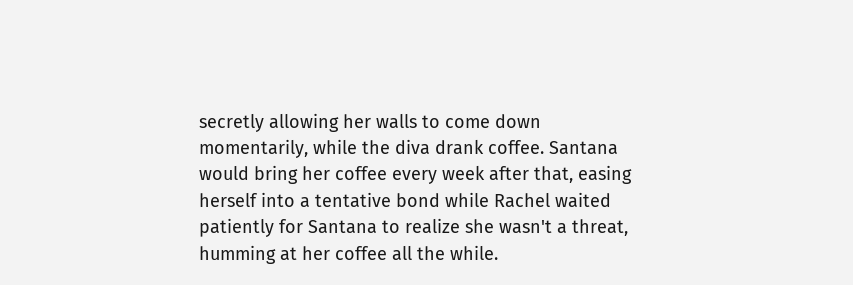secretly allowing her walls to come down momentarily, while the diva drank coffee. Santana would bring her coffee every week after that, easing herself into a tentative bond while Rachel waited patiently for Santana to realize she wasn't a threat, humming at her coffee all the while.